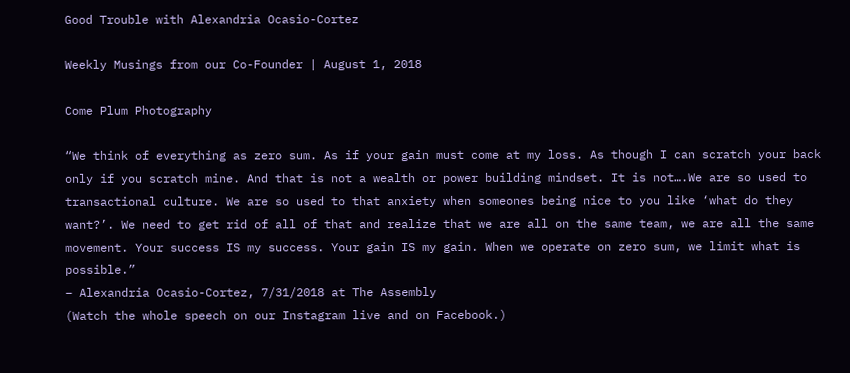Good Trouble with Alexandria Ocasio-Cortez

Weekly Musings from our Co-Founder | August 1, 2018

Come Plum Photography

“We think of everything as zero sum. As if your gain must come at my loss. As though I can scratch your back only if you scratch mine. And that is not a wealth or power building mindset. It is not….We are so used to transactional culture. We are so used to that anxiety when someones being nice to you like ‘what do they want?’. We need to get rid of all of that and realize that we are all on the same team, we are all the same movement. Your success IS my success. Your gain IS my gain. When we operate on zero sum, we limit what is possible.”
– Alexandria Ocasio-Cortez, 7/31/2018 at The Assembly
(Watch the whole speech on our Instagram live and on Facebook.)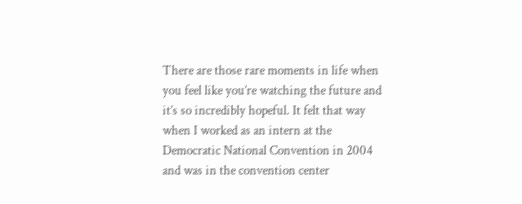There are those rare moments in life when you feel like you’re watching the future and it’s so incredibly hopeful. It felt that way when I worked as an intern at the Democratic National Convention in 2004 and was in the convention center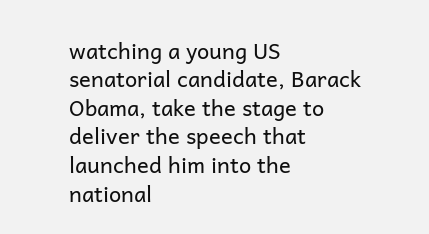watching a young US senatorial candidate, Barack Obama, take the stage to deliver the speech that launched him into the national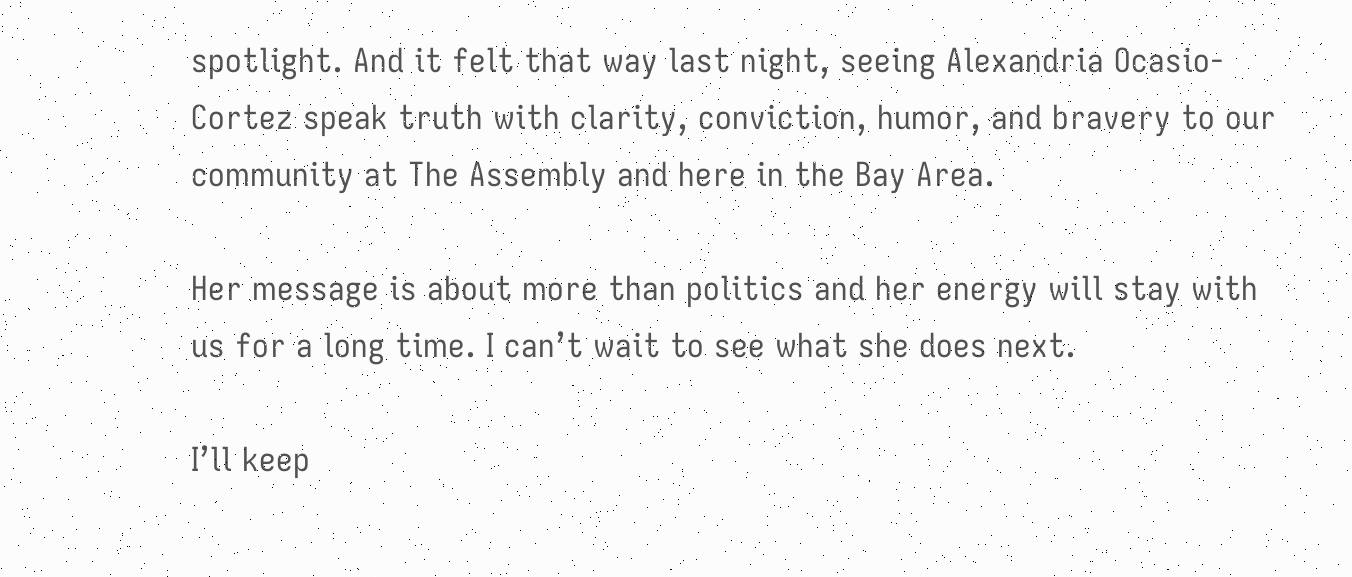spotlight. And it felt that way last night, seeing Alexandria Ocasio-Cortez speak truth with clarity, conviction, humor, and bravery to our community at The Assembly and here in the Bay Area.

Her message is about more than politics and her energy will stay with us for a long time. I can’t wait to see what she does next.

I’ll keep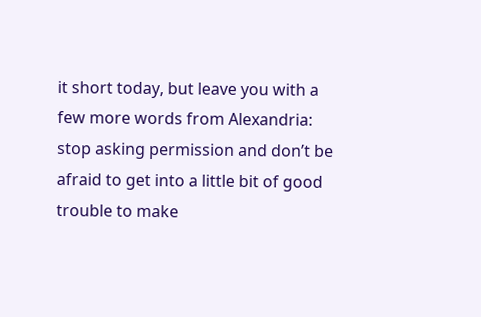it short today, but leave you with a few more words from Alexandria: stop asking permission and don’t be afraid to get into a little bit of good trouble to make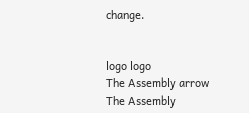change.


logo logo
The Assembly arrow
The Assembly